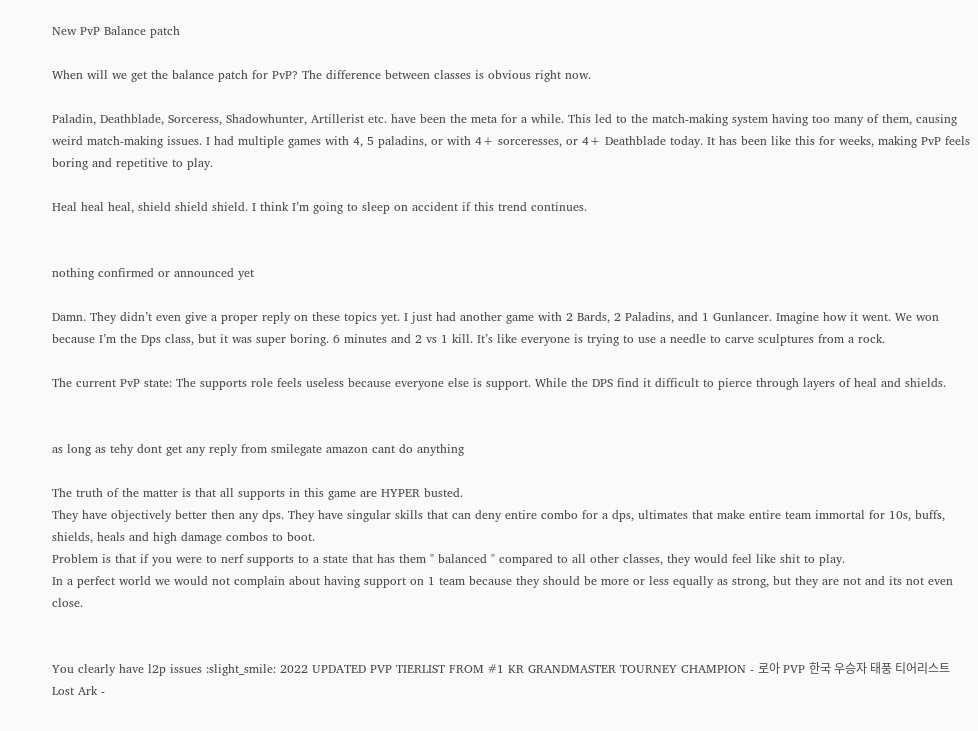New PvP Balance patch

When will we get the balance patch for PvP? The difference between classes is obvious right now.

Paladin, Deathblade, Sorceress, Shadowhunter, Artillerist etc. have been the meta for a while. This led to the match-making system having too many of them, causing weird match-making issues. I had multiple games with 4, 5 paladins, or with 4+ sorceresses, or 4+ Deathblade today. It has been like this for weeks, making PvP feels boring and repetitive to play.

Heal heal heal, shield shield shield. I think I’m going to sleep on accident if this trend continues.


nothing confirmed or announced yet

Damn. They didn’t even give a proper reply on these topics yet. I just had another game with 2 Bards, 2 Paladins, and 1 Gunlancer. Imagine how it went. We won because I’m the Dps class, but it was super boring. 6 minutes and 2 vs 1 kill. It’s like everyone is trying to use a needle to carve sculptures from a rock.

The current PvP state: The supports role feels useless because everyone else is support. While the DPS find it difficult to pierce through layers of heal and shields.


as long as tehy dont get any reply from smilegate amazon cant do anything

The truth of the matter is that all supports in this game are HYPER busted.
They have objectively better then any dps. They have singular skills that can deny entire combo for a dps, ultimates that make entire team immortal for 10s, buffs, shields, heals and high damage combos to boot.
Problem is that if you were to nerf supports to a state that has them " balanced " compared to all other classes, they would feel like shit to play.
In a perfect world we would not complain about having support on 1 team because they should be more or less equally as strong, but they are not and its not even close.


You clearly have l2p issues :slight_smile: 2022 UPDATED PVP TIERLIST FROM #1 KR GRANDMASTER TOURNEY CHAMPION - 로아 PVP 한국 우승자 태풍 티어리스트 Lost Ark -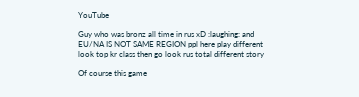YouTube

Guy who was bronz all time in rus xD :laughing: and EU/NA IS NOT SAME REGION ppl here play different look top kr class then go look rus total different story

Of course this game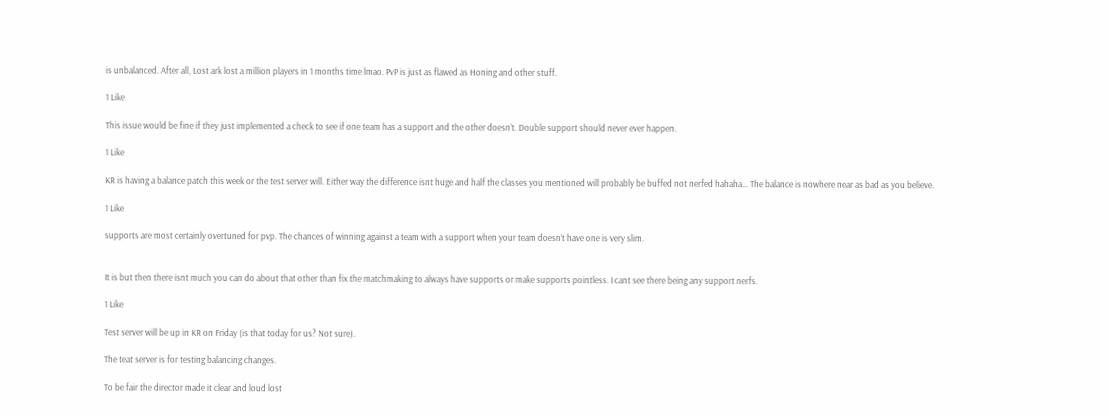is unbalanced. After all, Lost ark lost a million players in 1 months time lmao. PvP is just as flawed as Honing and other stuff.

1 Like

This issue would be fine if they just implemented a check to see if one team has a support and the other doesn’t. Double support should never ever happen.

1 Like

KR is having a balance patch this week or the test server will. Either way the difference isnt huge and half the classes you mentioned will probably be buffed not nerfed hahaha… The balance is nowhere near as bad as you believe.

1 Like

supports are most certainly overtuned for pvp. The chances of winning against a team with a support when your team doesn’t have one is very slim.


It is but then there isnt much you can do about that other than fix the matchmaking to always have supports or make supports pointless. I cant see there being any support nerfs.

1 Like

Test server will be up in KR on Friday (is that today for us? Not sure).

The teat server is for testing balancing changes.

To be fair the director made it clear and loud lost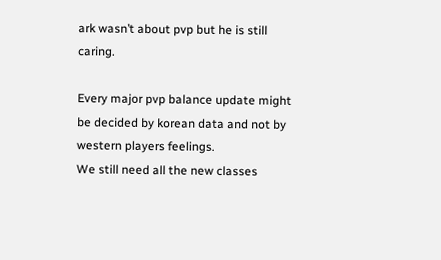ark wasn’t about pvp but he is still caring.

Every major pvp balance update might be decided by korean data and not by western players feelings.
We still need all the new classes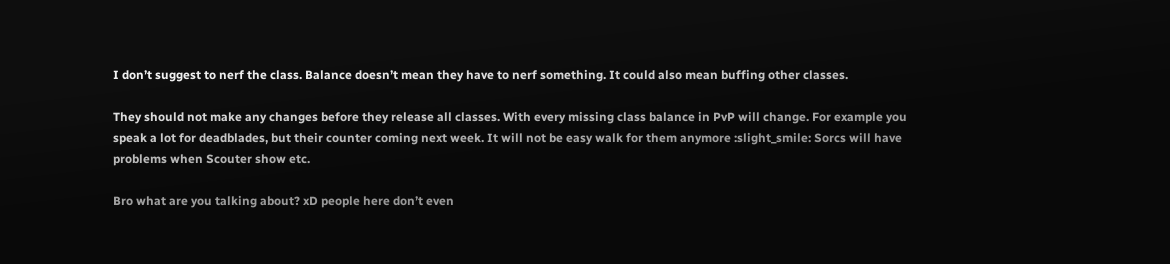I don’t suggest to nerf the class. Balance doesn’t mean they have to nerf something. It could also mean buffing other classes.

They should not make any changes before they release all classes. With every missing class balance in PvP will change. For example you speak a lot for deadblades, but their counter coming next week. It will not be easy walk for them anymore :slight_smile: Sorcs will have problems when Scouter show etc.

Bro what are you talking about? xD people here don’t even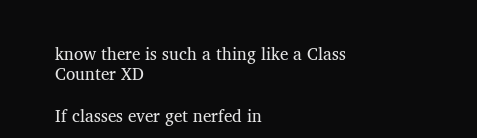know there is such a thing like a Class Counter XD

If classes ever get nerfed in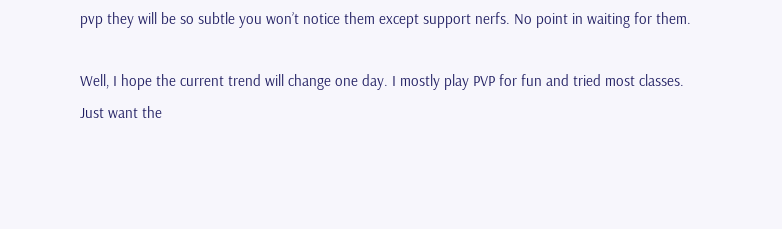pvp they will be so subtle you won’t notice them except support nerfs. No point in waiting for them.

Well, I hope the current trend will change one day. I mostly play PVP for fun and tried most classes. Just want the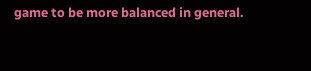game to be more balanced in general.